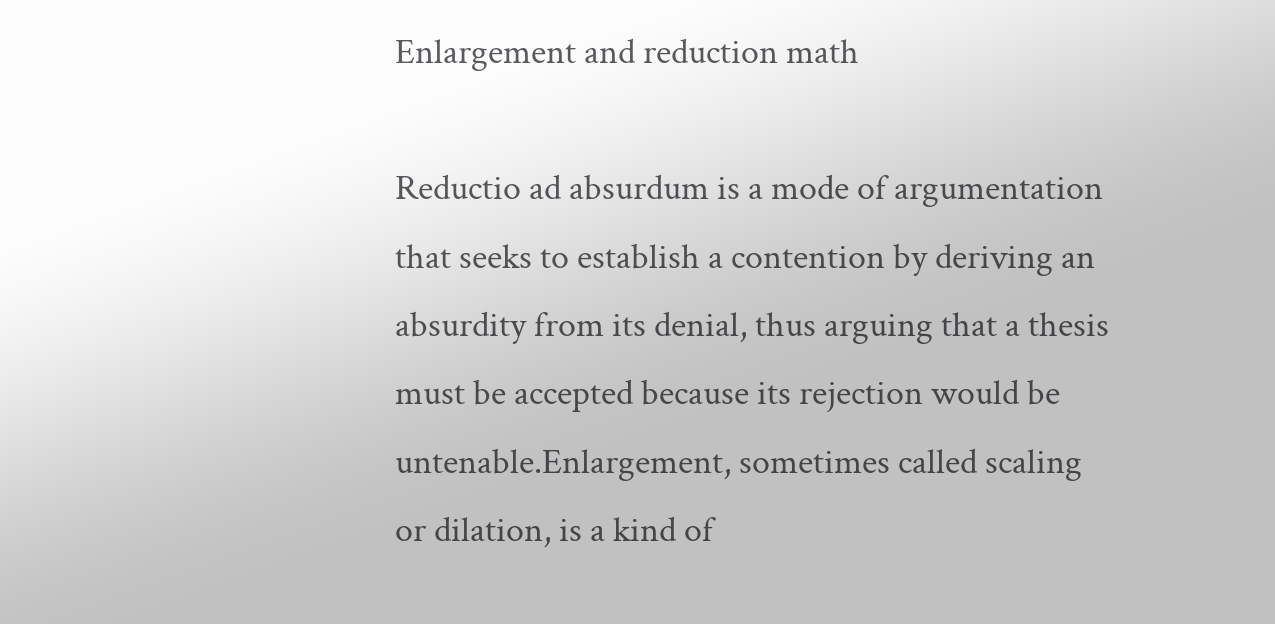Enlargement and reduction math

Reductio ad absurdum is a mode of argumentation that seeks to establish a contention by deriving an absurdity from its denial, thus arguing that a thesis must be accepted because its rejection would be untenable.Enlargement, sometimes called scaling or dilation, is a kind of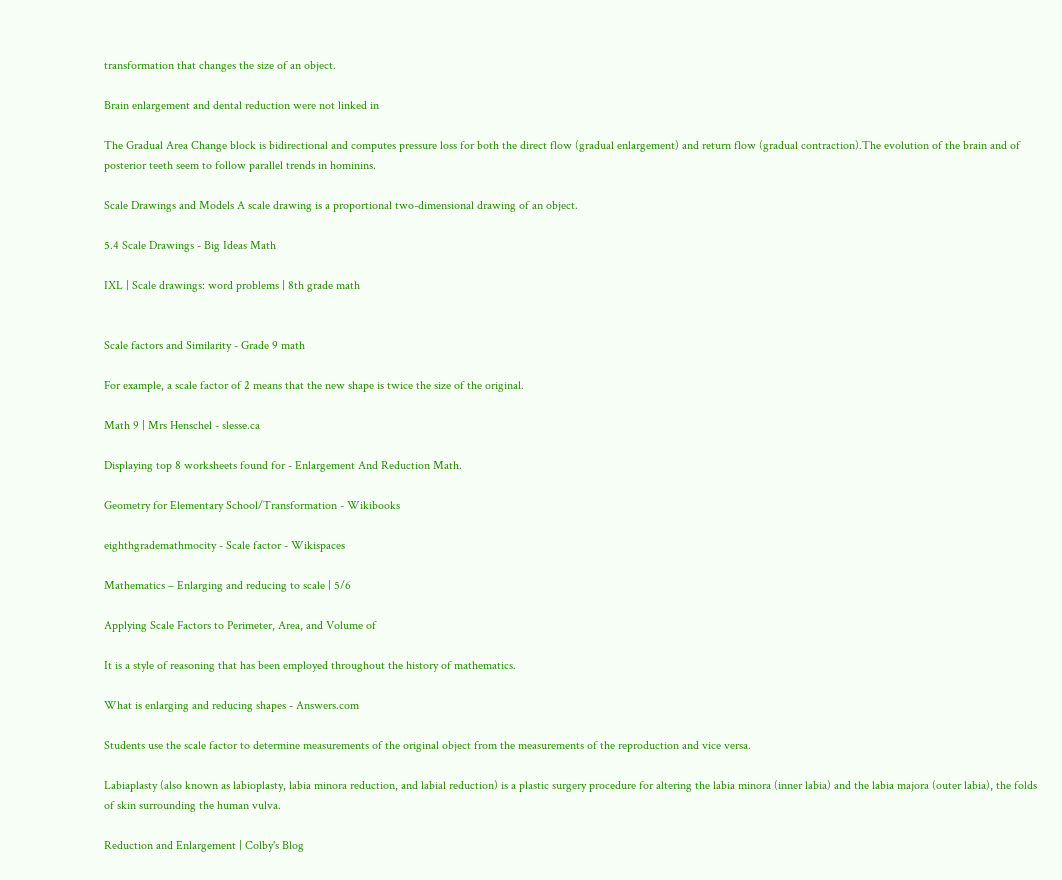transformation that changes the size of an object.

Brain enlargement and dental reduction were not linked in

The Gradual Area Change block is bidirectional and computes pressure loss for both the direct flow (gradual enlargement) and return flow (gradual contraction).The evolution of the brain and of posterior teeth seem to follow parallel trends in hominins.

Scale Drawings and Models A scale drawing is a proportional two-dimensional drawing of an object.

5.4 Scale Drawings - Big Ideas Math

IXL | Scale drawings: word problems | 8th grade math


Scale factors and Similarity - Grade 9 math

For example, a scale factor of 2 means that the new shape is twice the size of the original.

Math 9 | Mrs Henschel - slesse.ca

Displaying top 8 worksheets found for - Enlargement And Reduction Math.

Geometry for Elementary School/Transformation - Wikibooks

eighthgrademathmocity - Scale factor - Wikispaces

Mathematics – Enlarging and reducing to scale | 5/6

Applying Scale Factors to Perimeter, Area, and Volume of

It is a style of reasoning that has been employed throughout the history of mathematics.

What is enlarging and reducing shapes - Answers.com

Students use the scale factor to determine measurements of the original object from the measurements of the reproduction and vice versa.

Labiaplasty (also known as labioplasty, labia minora reduction, and labial reduction) is a plastic surgery procedure for altering the labia minora (inner labia) and the labia majora (outer labia), the folds of skin surrounding the human vulva.

Reduction and Enlargement | Colby's Blog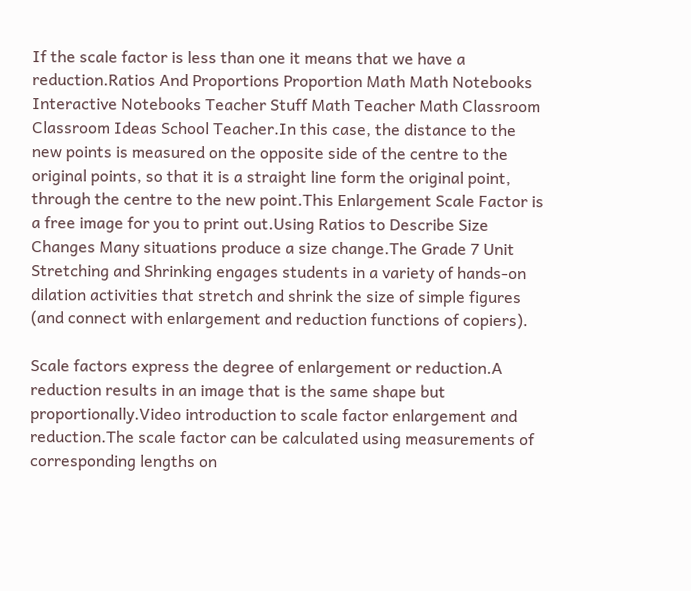If the scale factor is less than one it means that we have a reduction.Ratios And Proportions Proportion Math Math Notebooks Interactive Notebooks Teacher Stuff Math Teacher Math Classroom Classroom Ideas School Teacher.In this case, the distance to the new points is measured on the opposite side of the centre to the original points, so that it is a straight line form the original point, through the centre to the new point.This Enlargement Scale Factor is a free image for you to print out.Using Ratios to Describe Size Changes Many situations produce a size change.The Grade 7 Unit Stretching and Shrinking engages students in a variety of hands-on dilation activities that stretch and shrink the size of simple figures (and connect with enlargement and reduction functions of copiers).

Scale factors express the degree of enlargement or reduction.A reduction results in an image that is the same shape but proportionally.Video introduction to scale factor enlargement and reduction.The scale factor can be calculated using measurements of corresponding lengths on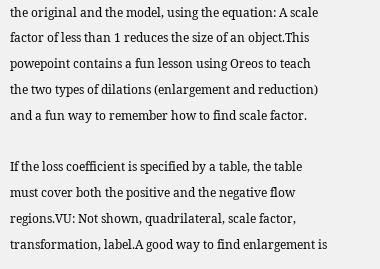the original and the model, using the equation: A scale factor of less than 1 reduces the size of an object.This powepoint contains a fun lesson using Oreos to teach the two types of dilations (enlargement and reduction) and a fun way to remember how to find scale factor.

If the loss coefficient is specified by a table, the table must cover both the positive and the negative flow regions.VU: Not shown, quadrilateral, scale factor, transformation, label.A good way to find enlargement is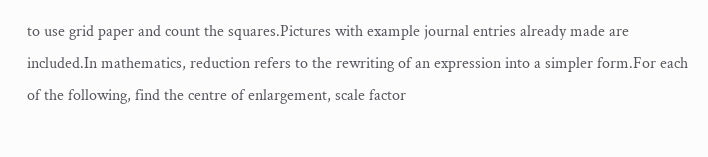to use grid paper and count the squares.Pictures with example journal entries already made are included.In mathematics, reduction refers to the rewriting of an expression into a simpler form.For each of the following, find the centre of enlargement, scale factor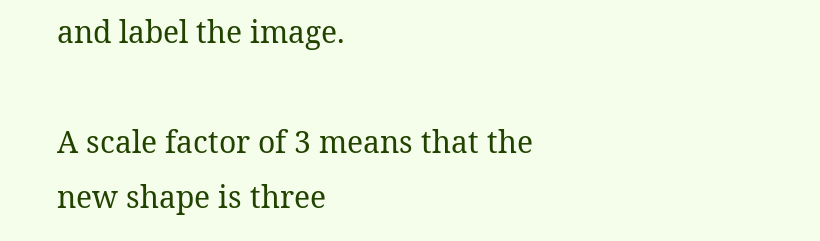and label the image.

A scale factor of 3 means that the new shape is three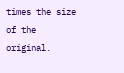times the size of the original.